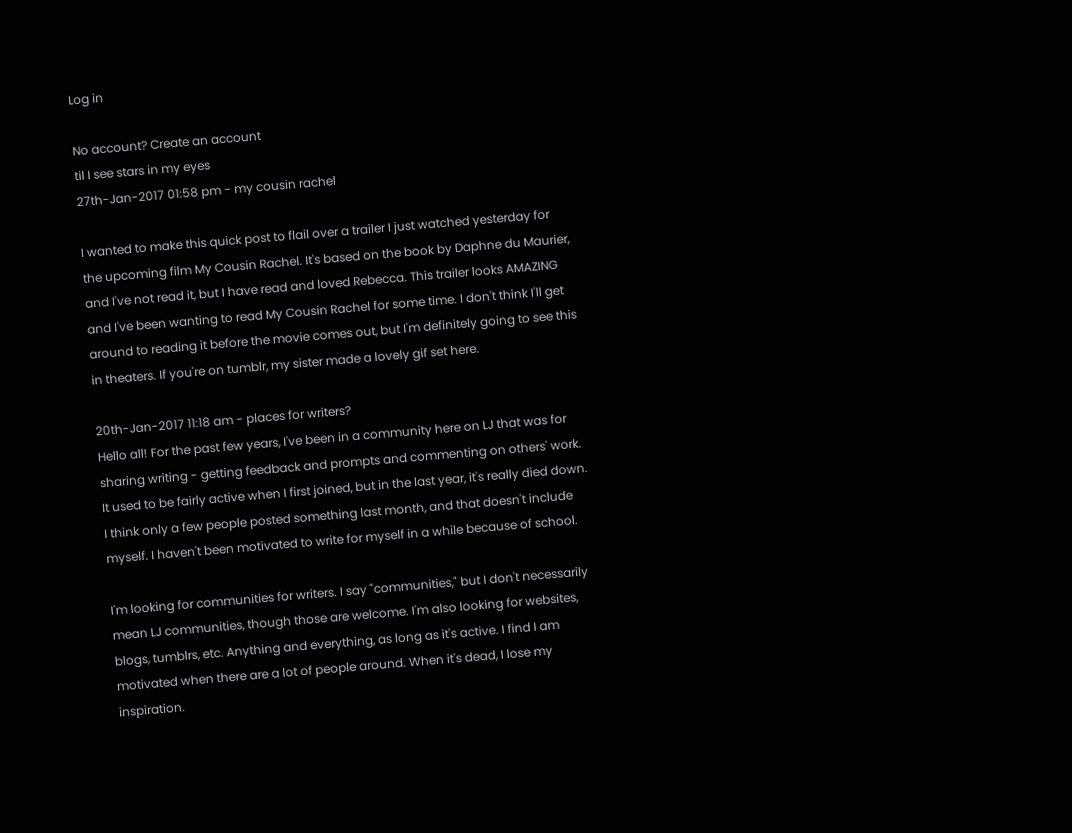Log in

No account? Create an account
til I see stars in my eyes
27th-Jan-2017 01:58 pm - my cousin rachel

I wanted to make this quick post to flail over a trailer I just watched yesterday for the upcoming film My Cousin Rachel. It's based on the book by Daphne du Maurier, and I've not read it, but I have read and loved Rebecca. This trailer looks AMAZING and I've been wanting to read My Cousin Rachel for some time. I don't think I'll get around to reading it before the movie comes out, but I'm definitely going to see this in theaters. If you're on tumblr, my sister made a lovely gif set here.

20th-Jan-2017 11:18 am - places for writers?
Hello all! For the past few years, I've been in a community here on LJ that was for sharing writing - getting feedback and prompts and commenting on others' work. It used to be fairly active when I first joined, but in the last year, it's really died down. I think only a few people posted something last month, and that doesn't include myself. I haven't been motivated to write for myself in a while because of school.

I'm looking for communities for writers. I say "communities," but I don't necessarily mean LJ communities, though those are welcome. I'm also looking for websites, blogs, tumblrs, etc. Anything and everything, as long as it's active. I find I am motivated when there are a lot of people around. When it's dead, I lose my inspiration.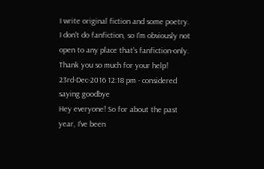I write original fiction and some poetry. I don't do fanfiction, so I'm obviously not open to any place that's fanfiction-only. Thank you so much for your help!
23rd-Dec-2016 12:18 pm - considered saying goodbye
Hey everyone! So for about the past year, I've been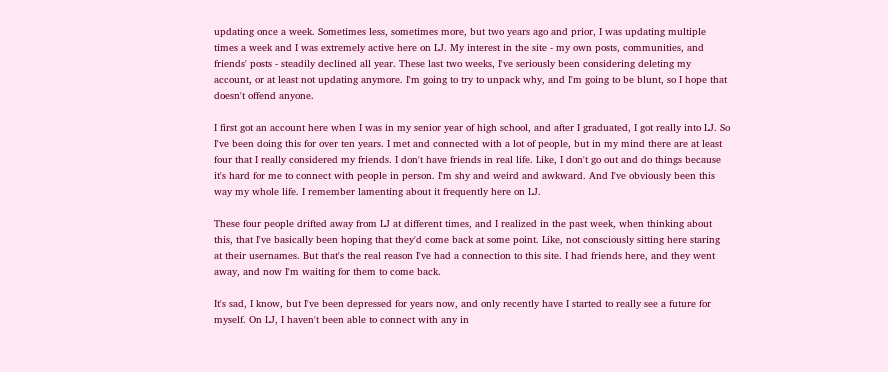updating once a week. Sometimes less, sometimes more, but two years ago and prior, I was updating multiple times a week and I was extremely active here on LJ. My interest in the site - my own posts, communities, and friends' posts - steadily declined all year. These last two weeks, I've seriously been considering deleting my account, or at least not updating anymore. I'm going to try to unpack why, and I'm going to be blunt, so I hope that doesn't offend anyone.

I first got an account here when I was in my senior year of high school, and after I graduated, I got really into LJ. So I've been doing this for over ten years. I met and connected with a lot of people, but in my mind there are at least four that I really considered my friends. I don't have friends in real life. Like, I don't go out and do things because it's hard for me to connect with people in person. I'm shy and weird and awkward. And I've obviously been this way my whole life. I remember lamenting about it frequently here on LJ.

These four people drifted away from LJ at different times, and I realized in the past week, when thinking about this, that I've basically been hoping that they'd come back at some point. Like, not consciously sitting here staring at their usernames. But that's the real reason I've had a connection to this site. I had friends here, and they went away, and now I'm waiting for them to come back.

It's sad, I know, but I've been depressed for years now, and only recently have I started to really see a future for myself. On LJ, I haven't been able to connect with any in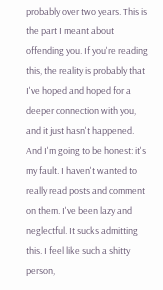probably over two years. This is the part I meant about offending you. If you're reading this, the reality is probably that I've hoped and hoped for a deeper connection with you, and it just hasn't happened. And I'm going to be honest: it's my fault. I haven't wanted to really read posts and comment on them. I've been lazy and neglectful. It sucks admitting this. I feel like such a shitty person,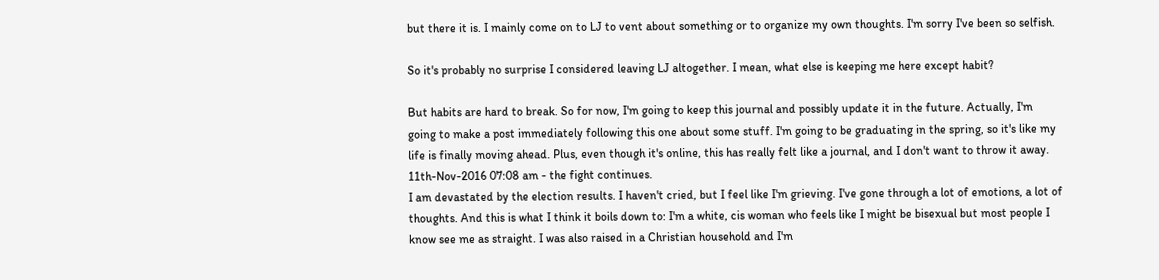but there it is. I mainly come on to LJ to vent about something or to organize my own thoughts. I'm sorry I've been so selfish.

So it's probably no surprise I considered leaving LJ altogether. I mean, what else is keeping me here except habit?

But habits are hard to break. So for now, I'm going to keep this journal and possibly update it in the future. Actually, I'm going to make a post immediately following this one about some stuff. I'm going to be graduating in the spring, so it's like my life is finally moving ahead. Plus, even though it's online, this has really felt like a journal, and I don't want to throw it away.
11th-Nov-2016 07:08 am - the fight continues.
I am devastated by the election results. I haven't cried, but I feel like I'm grieving. I've gone through a lot of emotions, a lot of thoughts. And this is what I think it boils down to: I'm a white, cis woman who feels like I might be bisexual but most people I know see me as straight. I was also raised in a Christian household and I'm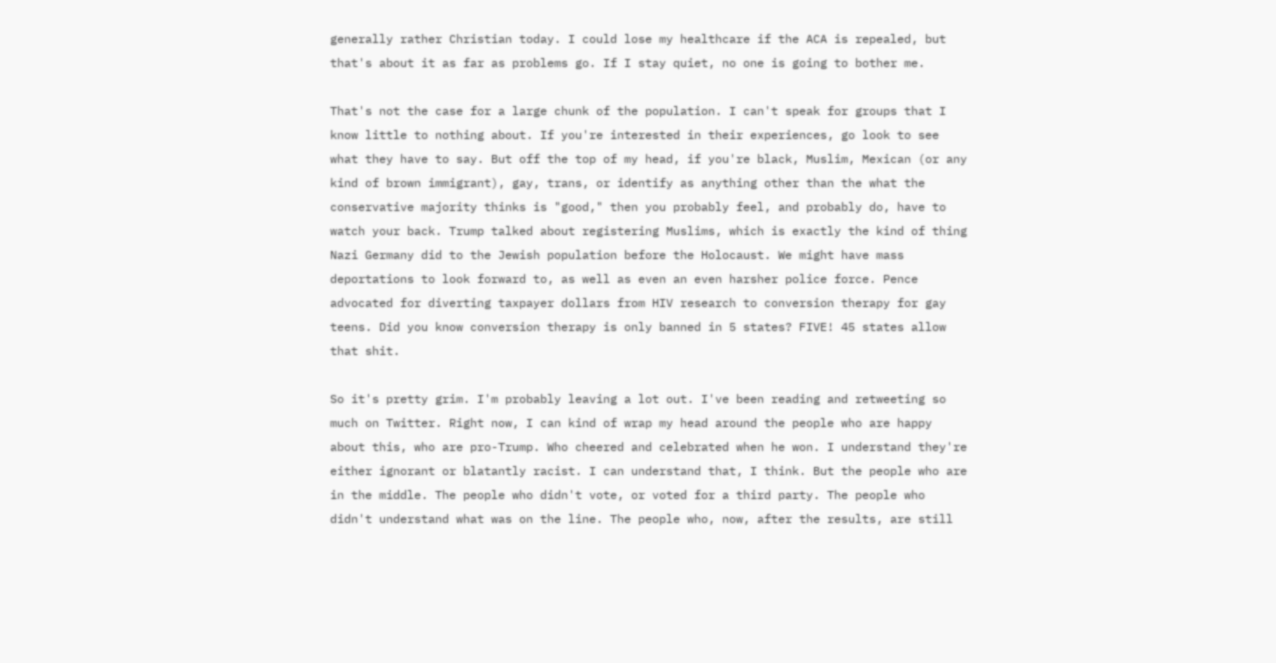generally rather Christian today. I could lose my healthcare if the ACA is repealed, but that's about it as far as problems go. If I stay quiet, no one is going to bother me.

That's not the case for a large chunk of the population. I can't speak for groups that I know little to nothing about. If you're interested in their experiences, go look to see what they have to say. But off the top of my head, if you're black, Muslim, Mexican (or any kind of brown immigrant), gay, trans, or identify as anything other than the what the conservative majority thinks is "good," then you probably feel, and probably do, have to watch your back. Trump talked about registering Muslims, which is exactly the kind of thing Nazi Germany did to the Jewish population before the Holocaust. We might have mass deportations to look forward to, as well as even an even harsher police force. Pence advocated for diverting taxpayer dollars from HIV research to conversion therapy for gay teens. Did you know conversion therapy is only banned in 5 states? FIVE! 45 states allow that shit.

So it's pretty grim. I'm probably leaving a lot out. I've been reading and retweeting so much on Twitter. Right now, I can kind of wrap my head around the people who are happy about this, who are pro-Trump. Who cheered and celebrated when he won. I understand they're either ignorant or blatantly racist. I can understand that, I think. But the people who are in the middle. The people who didn't vote, or voted for a third party. The people who didn't understand what was on the line. The people who, now, after the results, are still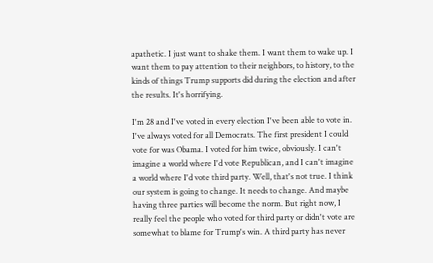apathetic. I just want to shake them. I want them to wake up. I want them to pay attention to their neighbors, to history, to the kinds of things Trump supports did during the election and after the results. It's horrifying.

I'm 28 and I've voted in every election I've been able to vote in. I've always voted for all Democrats. The first president I could vote for was Obama. I voted for him twice, obviously. I can't imagine a world where I'd vote Republican, and I can't imagine a world where I'd vote third party. Well, that's not true. I think our system is going to change. It needs to change. And maybe having three parties will become the norm. But right now, I really feel the people who voted for third party or didn't vote are somewhat to blame for Trump's win. A third party has never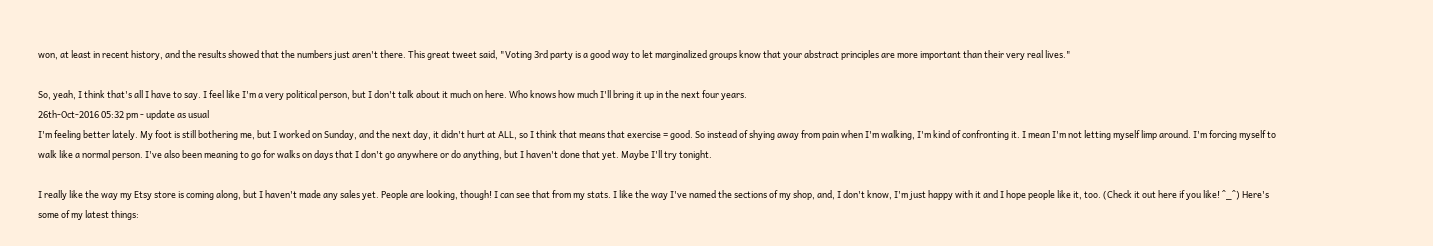won, at least in recent history, and the results showed that the numbers just aren't there. This great tweet said, "Voting 3rd party is a good way to let marginalized groups know that your abstract principles are more important than their very real lives."

So, yeah, I think that's all I have to say. I feel like I'm a very political person, but I don't talk about it much on here. Who knows how much I'll bring it up in the next four years.
26th-Oct-2016 05:32 pm - update as usual
I'm feeling better lately. My foot is still bothering me, but I worked on Sunday, and the next day, it didn't hurt at ALL, so I think that means that exercise = good. So instead of shying away from pain when I'm walking, I'm kind of confronting it. I mean I'm not letting myself limp around. I'm forcing myself to walk like a normal person. I've also been meaning to go for walks on days that I don't go anywhere or do anything, but I haven't done that yet. Maybe I'll try tonight.

I really like the way my Etsy store is coming along, but I haven't made any sales yet. People are looking, though! I can see that from my stats. I like the way I've named the sections of my shop, and, I don't know, I'm just happy with it and I hope people like it, too. (Check it out here if you like! ^_^) Here's some of my latest things: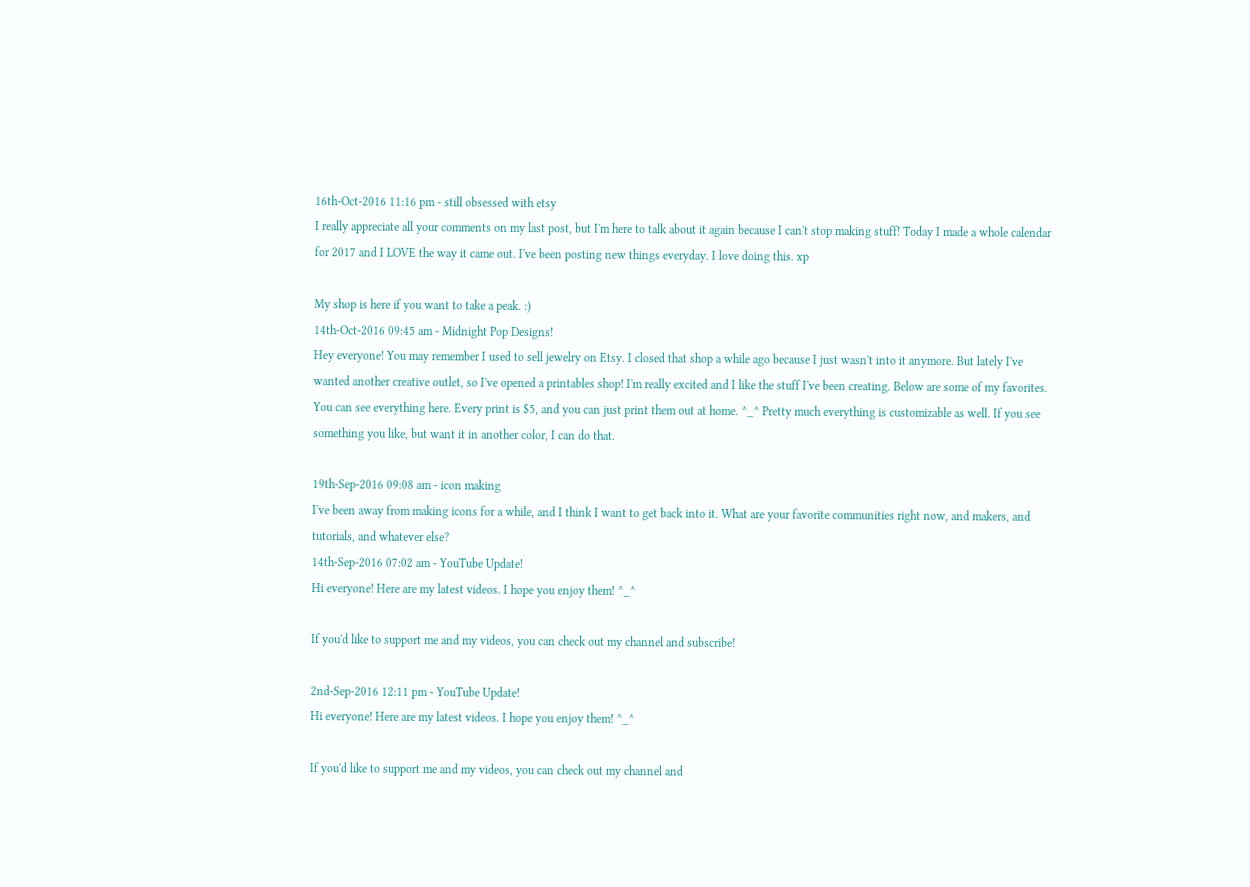16th-Oct-2016 11:16 pm - still obsessed with etsy
I really appreciate all your comments on my last post, but I'm here to talk about it again because I can't stop making stuff! Today I made a whole calendar for 2017 and I LOVE the way it came out. I've been posting new things everyday. I love doing this. xp

My shop is here if you want to take a peak. :)
14th-Oct-2016 09:45 am - Midnight Pop Designs!
Hey everyone! You may remember I used to sell jewelry on Etsy. I closed that shop a while ago because I just wasn't into it anymore. But lately I've wanted another creative outlet, so I've opened a printables shop! I'm really excited and I like the stuff I've been creating. Below are some of my favorites. You can see everything here. Every print is $5, and you can just print them out at home. ^_^ Pretty much everything is customizable as well. If you see something you like, but want it in another color, I can do that.

19th-Sep-2016 09:08 am - icon making
I've been away from making icons for a while, and I think I want to get back into it. What are your favorite communities right now, and makers, and tutorials, and whatever else?
14th-Sep-2016 07:02 am - YouTube Update!
Hi everyone! Here are my latest videos. I hope you enjoy them! ^_^

If you'd like to support me and my videos, you can check out my channel and subscribe!

2nd-Sep-2016 12:11 pm - YouTube Update!
Hi everyone! Here are my latest videos. I hope you enjoy them! ^_^

If you'd like to support me and my videos, you can check out my channel and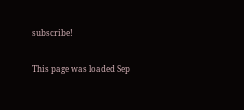subscribe!

This page was loaded Sep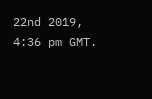22nd 2019, 4:36 pm GMT.